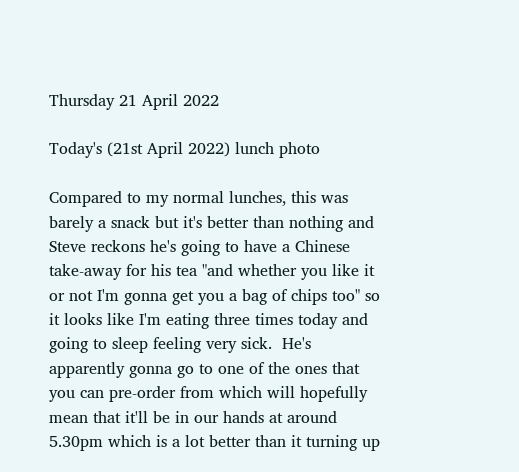Thursday 21 April 2022

Today's (21st April 2022) lunch photo

Compared to my normal lunches, this was barely a snack but it's better than nothing and Steve reckons he's going to have a Chinese take-away for his tea "and whether you like it or not I'm gonna get you a bag of chips too" so it looks like I'm eating three times today and going to sleep feeling very sick.  He's apparently gonna go to one of the ones that you can pre-order from which will hopefully mean that it'll be in our hands at around 5.30pm which is a lot better than it turning up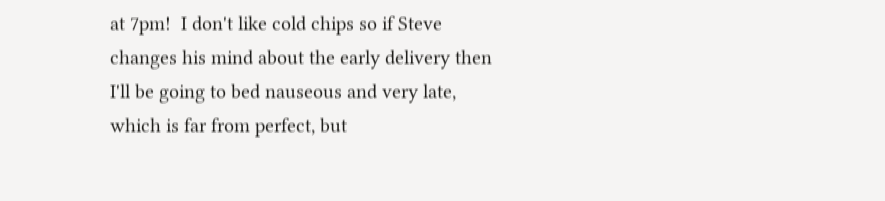at 7pm!  I don't like cold chips so if Steve changes his mind about the early delivery then I'll be going to bed nauseous and very late, which is far from perfect, but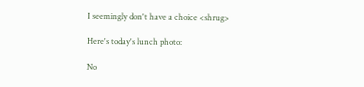I seemingly don't have a choice <shrug>

Here's today's lunch photo:

No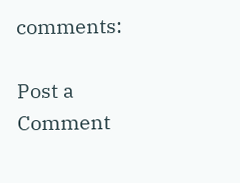comments:

Post a Comment